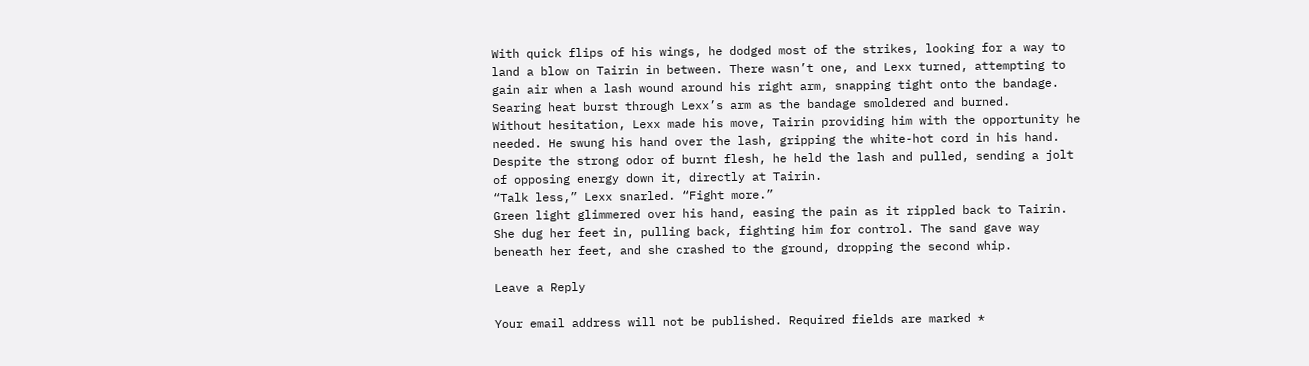With quick flips of his wings, he dodged most of the strikes, looking for a way to land a blow on Tairin in between. There wasn’t one, and Lexx turned, attempting to gain air when a lash wound around his right arm, snapping tight onto the bandage. Searing heat burst through Lexx’s arm as the bandage smoldered and burned.
Without hesitation, Lexx made his move, Tairin providing him with the opportunity he needed. He swung his hand over the lash, gripping the white-hot cord in his hand. Despite the strong odor of burnt flesh, he held the lash and pulled, sending a jolt of opposing energy down it, directly at Tairin.
“Talk less,” Lexx snarled. “Fight more.”
Green light glimmered over his hand, easing the pain as it rippled back to Tairin. She dug her feet in, pulling back, fighting him for control. The sand gave way beneath her feet, and she crashed to the ground, dropping the second whip.

Leave a Reply

Your email address will not be published. Required fields are marked *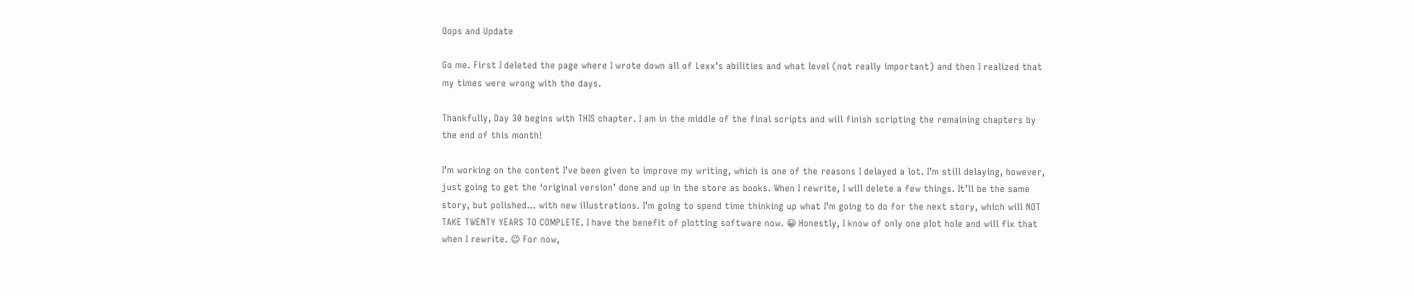Oops and Update

Go me. First I deleted the page where I wrote down all of Lexx’s abilities and what level (not really important) and then I realized that my times were wrong with the days.

Thankfully, Day 30 begins with THIS chapter. I am in the middle of the final scripts and will finish scripting the remaining chapters by the end of this month!

I’m working on the content I’ve been given to improve my writing, which is one of the reasons I delayed a lot. I’m still delaying, however, just going to get the ‘original version’ done and up in the store as books. When I rewrite, I will delete a few things. It’ll be the same story, but polished… with new illustrations. I’m going to spend time thinking up what I’m going to do for the next story, which will NOT TAKE TWENTY YEARS TO COMPLETE. I have the benefit of plotting software now. 😀 Honestly, I know of only one plot hole and will fix that when I rewrite. 😉 For now,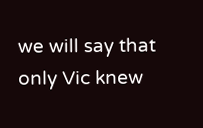we will say that only Vic knew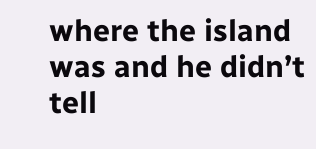where the island was and he didn’t tell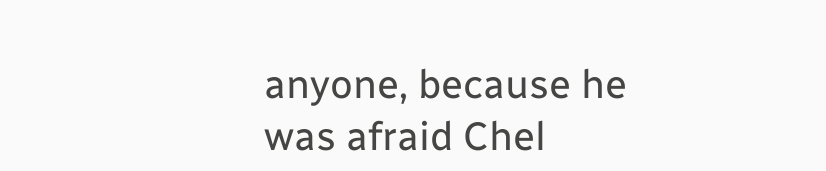anyone, because he was afraid Chel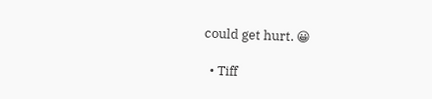could get hurt. 😀

  • Tiff